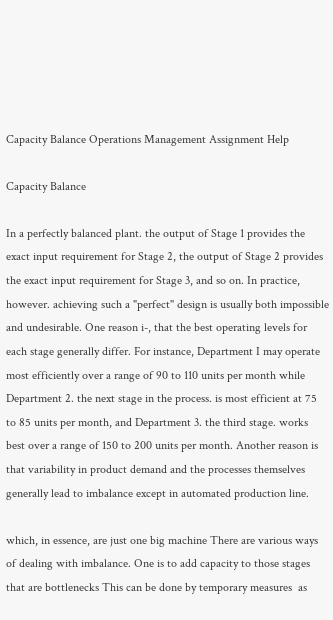Capacity Balance Operations Management Assignment Help

Capacity Balance

In a perfectly balanced plant. the output of Stage 1 provides the exact input requirement for Stage 2, the output of Stage 2 provides the exact input requirement for Stage 3, and so on. In practice, however. achieving such a "perfect'' design is usually both impossible and undesirable. One reason i-, that the best operating levels for each stage generally differ. For instance, Department I may operate most efficiently over a range of 90 to 110 units per month while Department 2. the next stage in the process. is most efficient at 75 to 85 units per month, and Department 3. the third stage. works best over a range of 150 to 200 units per month. Another reason is that variability in product demand and the processes themselves generally lead to imbalance except in automated production line.

which, in essence, are just one big machine There are various ways of dealing with imbalance. One is to add capacity to those stages that are bottlenecks This can be done by temporary measures  as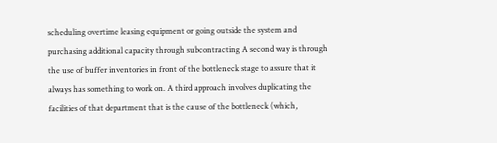scheduling overtime leasing equipment or going outside the system and purchasing additional capacity through subcontracting A second way is through the use of buffer inventories in front of the bottleneck stage to assure that it always has something to work on. A third approach involves duplicating the facilities of that department that is the cause of the bottleneck (which,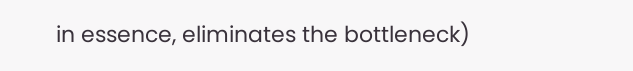in essence, eliminates the bottleneck)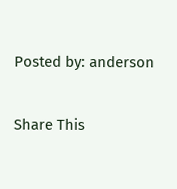Posted by: anderson

Share This